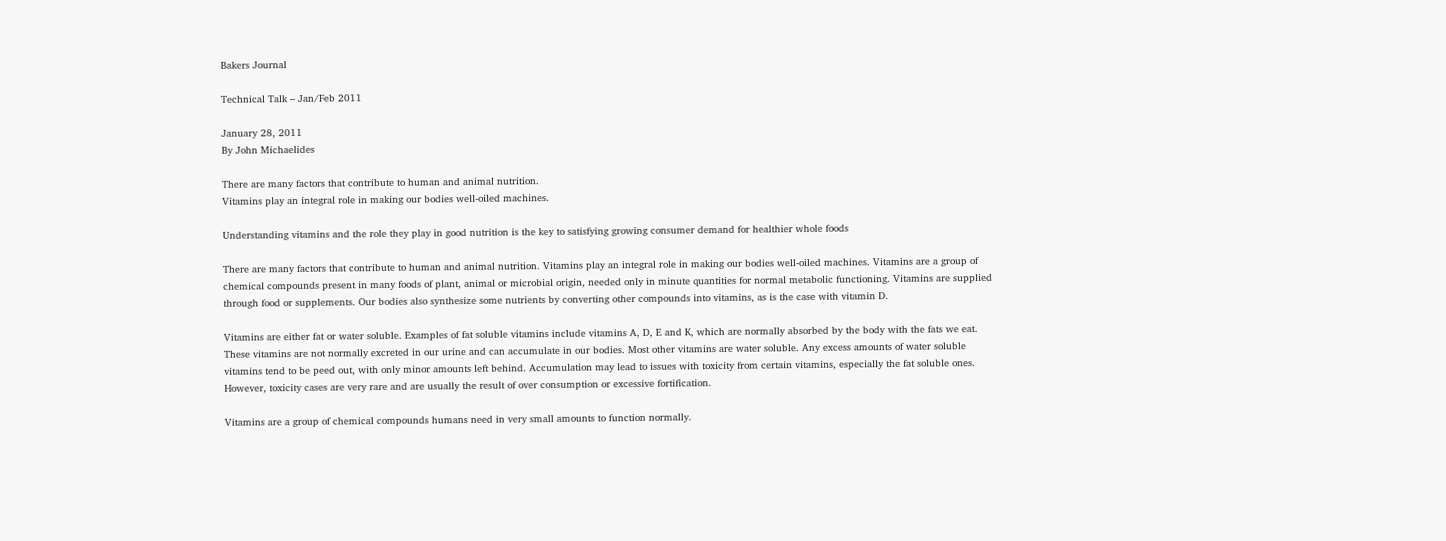Bakers Journal

Technical Talk – Jan/Feb 2011

January 28, 2011
By John Michaelides

There are many factors that contribute to human and animal nutrition.
Vitamins play an integral role in making our bodies well-oiled machines.

Understanding vitamins and the role they play in good nutrition is the key to satisfying growing consumer demand for healthier whole foods

There are many factors that contribute to human and animal nutrition. Vitamins play an integral role in making our bodies well-oiled machines. Vitamins are a group of chemical compounds present in many foods of plant, animal or microbial origin, needed only in minute quantities for normal metabolic functioning. Vitamins are supplied through food or supplements. Our bodies also synthesize some nutrients by converting other compounds into vitamins, as is the case with vitamin D.

Vitamins are either fat or water soluble. Examples of fat soluble vitamins include vitamins A, D, E and K, which are normally absorbed by the body with the fats we eat. These vitamins are not normally excreted in our urine and can accumulate in our bodies. Most other vitamins are water soluble. Any excess amounts of water soluble vitamins tend to be peed out, with only minor amounts left behind. Accumulation may lead to issues with toxicity from certain vitamins, especially the fat soluble ones. However, toxicity cases are very rare and are usually the result of over consumption or excessive fortification.

Vitamins are a group of chemical compounds humans need in very small amounts to function normally.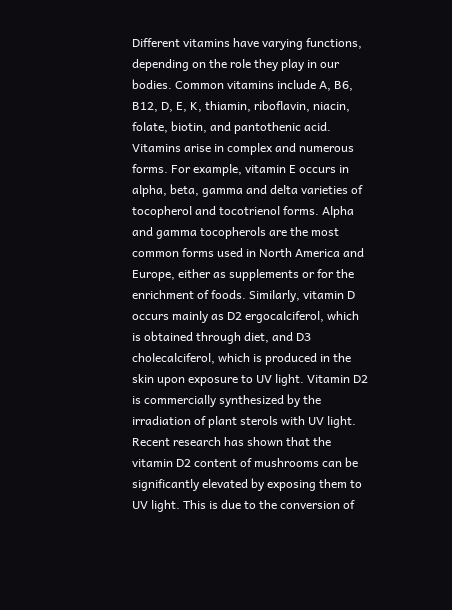Different vitamins have varying functions, depending on the role they play in our bodies. Common vitamins include A, B6, B12, D, E, K, thiamin, riboflavin, niacin, folate, biotin, and pantothenic acid. Vitamins arise in complex and numerous forms. For example, vitamin E occurs in alpha, beta, gamma and delta varieties of tocopherol and tocotrienol forms. Alpha and gamma tocopherols are the most common forms used in North America and Europe, either as supplements or for the enrichment of foods. Similarly, vitamin D occurs mainly as D2 ergocalciferol, which is obtained through diet, and D3 cholecalciferol, which is produced in the skin upon exposure to UV light. Vitamin D2 is commercially synthesized by the irradiation of plant sterols with UV light. Recent research has shown that the vitamin D2 content of mushrooms can be significantly elevated by exposing them to UV light. This is due to the conversion of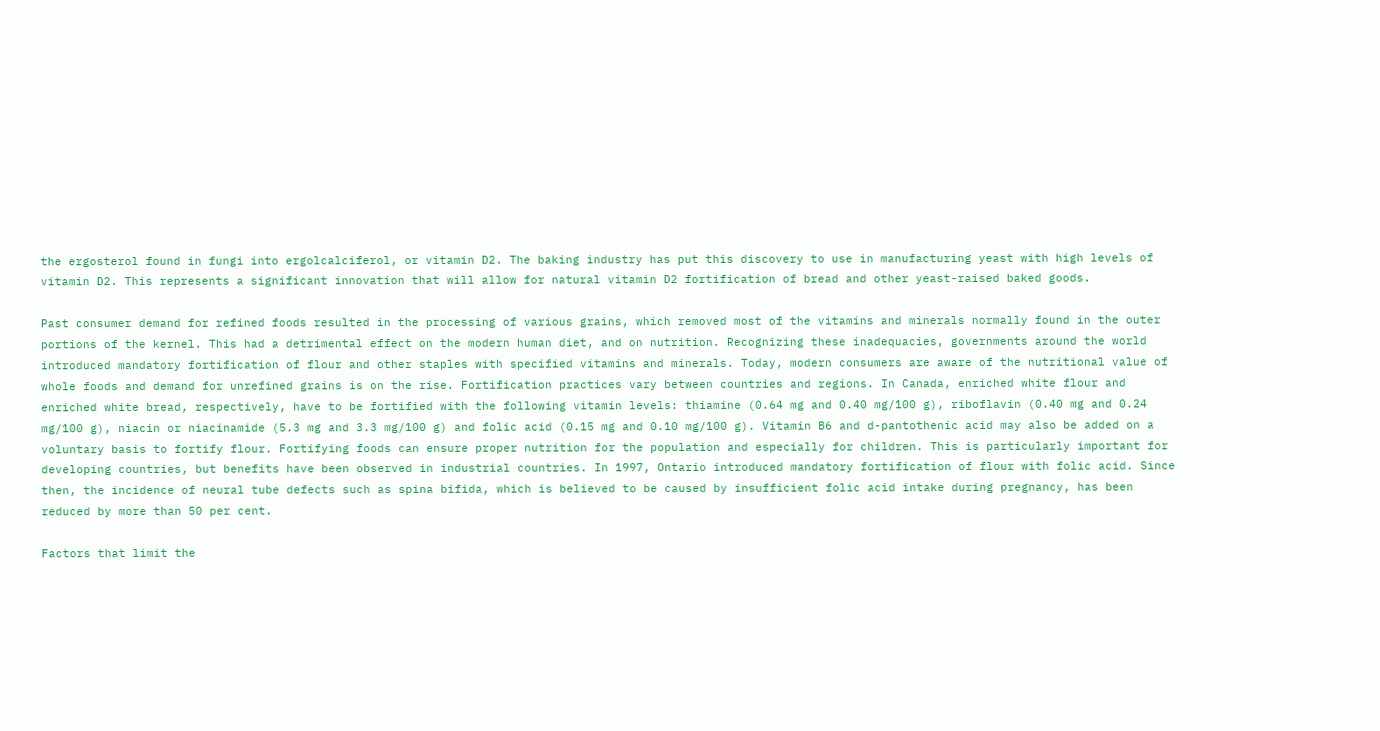the ergosterol found in fungi into ergolcalciferol, or vitamin D2. The baking industry has put this discovery to use in manufacturing yeast with high levels of vitamin D2. This represents a significant innovation that will allow for natural vitamin D2 fortification of bread and other yeast-raised baked goods.

Past consumer demand for refined foods resulted in the processing of various grains, which removed most of the vitamins and minerals normally found in the outer portions of the kernel. This had a detrimental effect on the modern human diet, and on nutrition. Recognizing these inadequacies, governments around the world introduced mandatory fortification of flour and other staples with specified vitamins and minerals. Today, modern consumers are aware of the nutritional value of whole foods and demand for unrefined grains is on the rise. Fortification practices vary between countries and regions. In Canada, enriched white flour and enriched white bread, respectively, have to be fortified with the following vitamin levels: thiamine (0.64 mg and 0.40 mg/100 g), riboflavin (0.40 mg and 0.24 mg/100 g), niacin or niacinamide (5.3 mg and 3.3 mg/100 g) and folic acid (0.15 mg and 0.10 mg/100 g). Vitamin B6 and d-pantothenic acid may also be added on a voluntary basis to fortify flour. Fortifying foods can ensure proper nutrition for the population and especially for children. This is particularly important for developing countries, but benefits have been observed in industrial countries. In 1997, Ontario introduced mandatory fortification of flour with folic acid. Since then, the incidence of neural tube defects such as spina bifida, which is believed to be caused by insufficient folic acid intake during pregnancy, has been reduced by more than 50 per cent.

Factors that limit the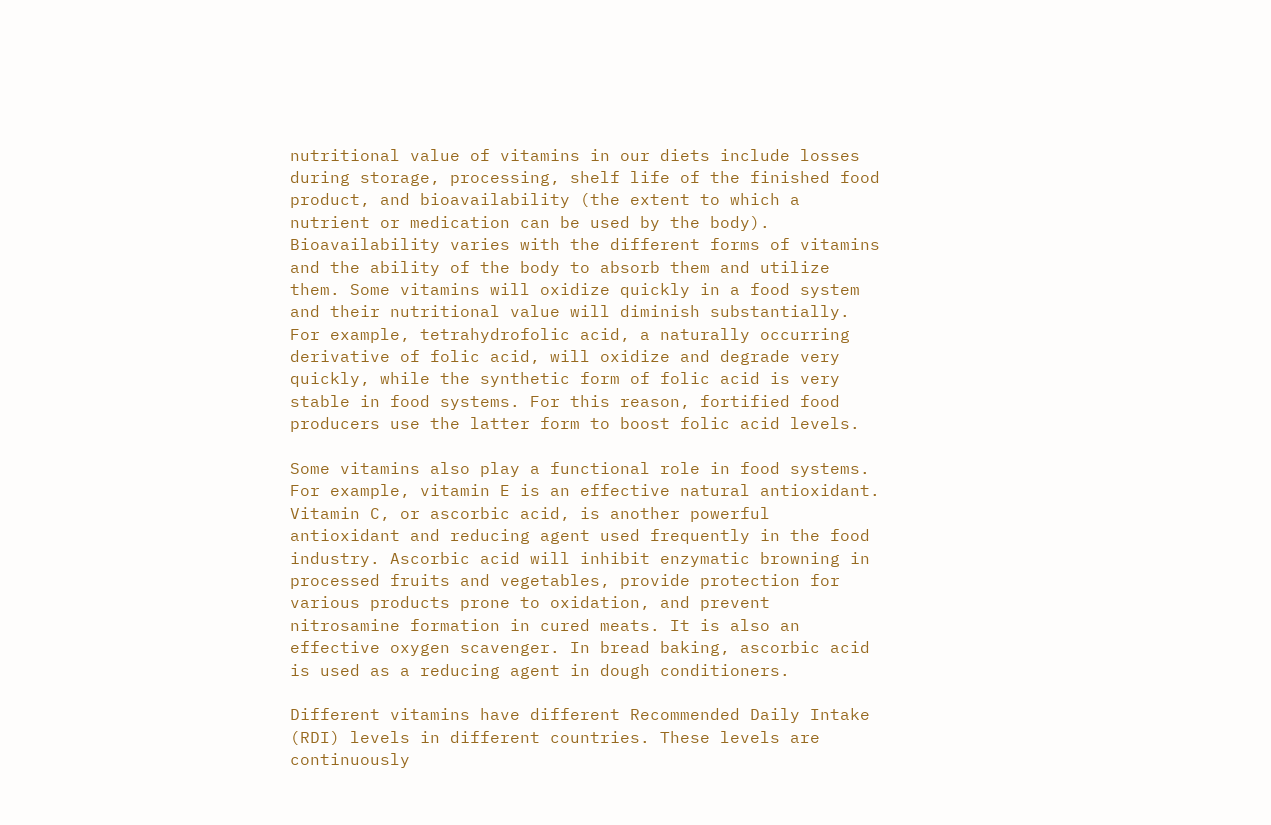nutritional value of vitamins in our diets include losses during storage, processing, shelf life of the finished food product, and bioavailability (the extent to which a nutrient or medication can be used by the body). Bioavailability varies with the different forms of vitamins and the ability of the body to absorb them and utilize them. Some vitamins will oxidize quickly in a food system and their nutritional value will diminish substantially. For example, tetrahydrofolic acid, a naturally occurring derivative of folic acid, will oxidize and degrade very quickly, while the synthetic form of folic acid is very stable in food systems. For this reason, fortified food producers use the latter form to boost folic acid levels.

Some vitamins also play a functional role in food systems. For example, vitamin E is an effective natural antioxidant. Vitamin C, or ascorbic acid, is another powerful antioxidant and reducing agent used frequently in the food industry. Ascorbic acid will inhibit enzymatic browning in processed fruits and vegetables, provide protection for various products prone to oxidation, and prevent nitrosamine formation in cured meats. It is also an effective oxygen scavenger. In bread baking, ascorbic acid is used as a reducing agent in dough conditioners.

Different vitamins have different Recommended Daily Intake (RDI) levels in different countries. These levels are continuously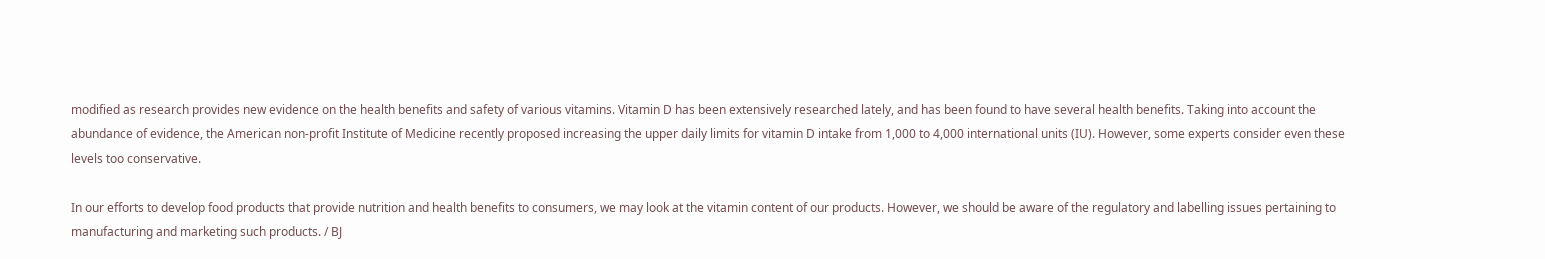modified as research provides new evidence on the health benefits and safety of various vitamins. Vitamin D has been extensively researched lately, and has been found to have several health benefits. Taking into account the abundance of evidence, the American non-profit Institute of Medicine recently proposed increasing the upper daily limits for vitamin D intake from 1,000 to 4,000 international units (IU). However, some experts consider even these levels too conservative.

In our efforts to develop food products that provide nutrition and health benefits to consumers, we may look at the vitamin content of our products. However, we should be aware of the regulatory and labelling issues pertaining to manufacturing and marketing such products. / BJ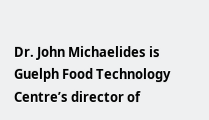Dr. John Michaelides is Guelph Food Technology Centre’s director of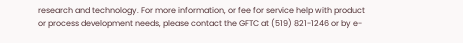research and technology. For more information, or fee for service help with product or process development needs, please contact the GFTC at (519) 821-1246 or by e-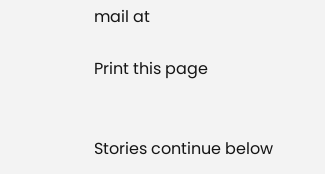mail at

Print this page


Stories continue below